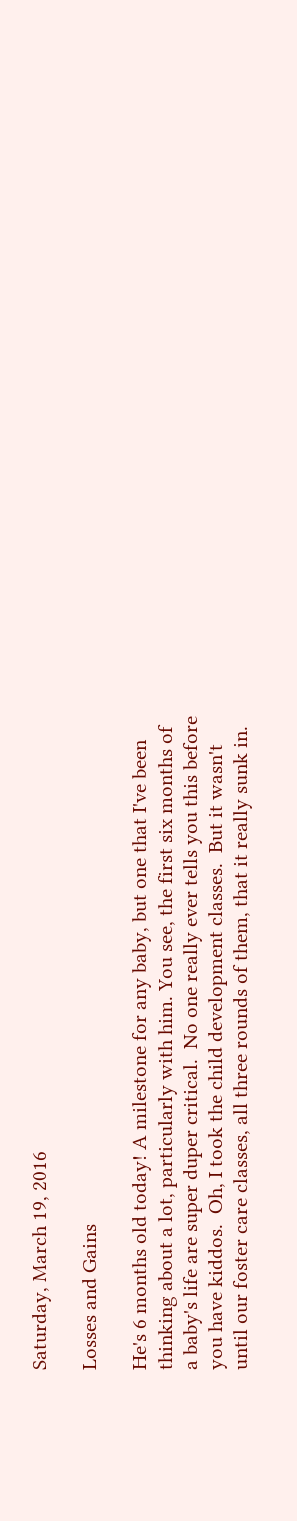Saturday, March 19, 2016

Losses and Gains

He's 6 months old today! A milestone for any baby, but one that I've been thinking about a lot, particularly with him. You see, the first six months of a baby's life are super duper critical.  No one really ever tells you this before you have kiddos.  Oh, I took the child development classes.  But it wasn't until our foster care classes, all three rounds of them, that it really sunk in.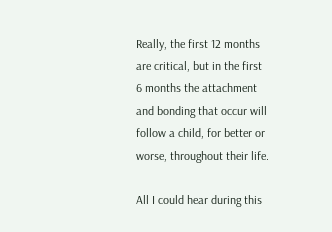Really, the first 12 months are critical, but in the first 6 months the attachment and bonding that occur will follow a child, for better or worse, throughout their life.

All I could hear during this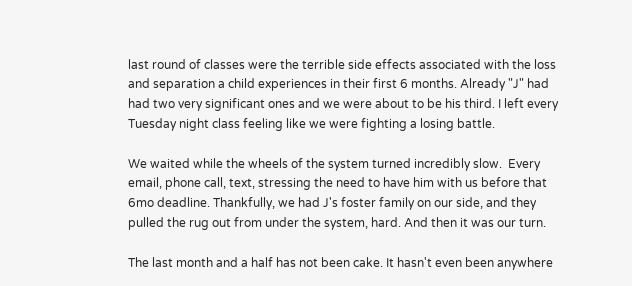last round of classes were the terrible side effects associated with the loss and separation a child experiences in their first 6 months. Already "J" had had two very significant ones and we were about to be his third. I left every Tuesday night class feeling like we were fighting a losing battle.

We waited while the wheels of the system turned incredibly slow.  Every email, phone call, text, stressing the need to have him with us before that 6mo deadline. Thankfully, we had J's foster family on our side, and they pulled the rug out from under the system, hard. And then it was our turn.

The last month and a half has not been cake. It hasn't even been anywhere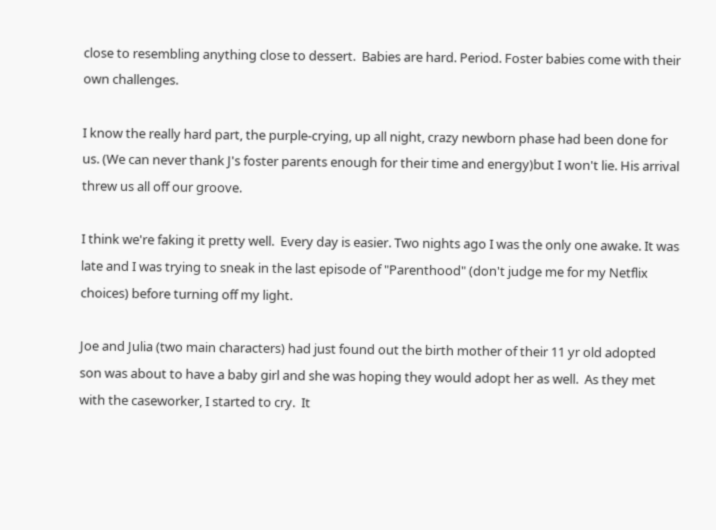close to resembling anything close to dessert.  Babies are hard. Period. Foster babies come with their own challenges.

I know the really hard part, the purple-crying, up all night, crazy newborn phase had been done for us. (We can never thank J's foster parents enough for their time and energy)but I won't lie. His arrival threw us all off our groove.

I think we're faking it pretty well.  Every day is easier. Two nights ago I was the only one awake. It was late and I was trying to sneak in the last episode of "Parenthood" (don't judge me for my Netflix choices) before turning off my light.

Joe and Julia (two main characters) had just found out the birth mother of their 11 yr old adopted son was about to have a baby girl and she was hoping they would adopt her as well.  As they met with the caseworker, I started to cry.  It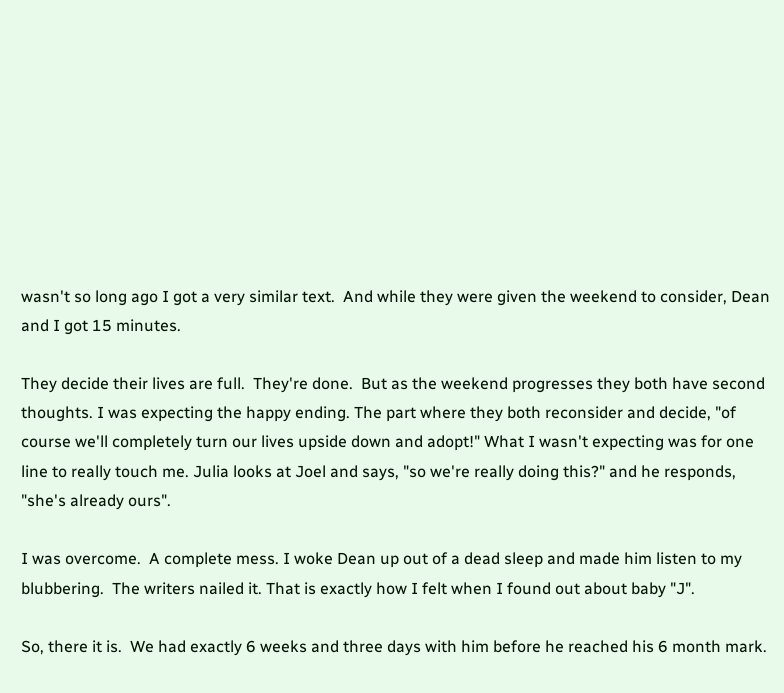wasn't so long ago I got a very similar text.  And while they were given the weekend to consider, Dean and I got 15 minutes.

They decide their lives are full.  They're done.  But as the weekend progresses they both have second thoughts. I was expecting the happy ending. The part where they both reconsider and decide, "of course we'll completely turn our lives upside down and adopt!" What I wasn't expecting was for one line to really touch me. Julia looks at Joel and says, "so we're really doing this?" and he responds, "she's already ours".

I was overcome.  A complete mess. I woke Dean up out of a dead sleep and made him listen to my blubbering.  The writers nailed it. That is exactly how I felt when I found out about baby "J".

So, there it is.  We had exactly 6 weeks and three days with him before he reached his 6 month mark.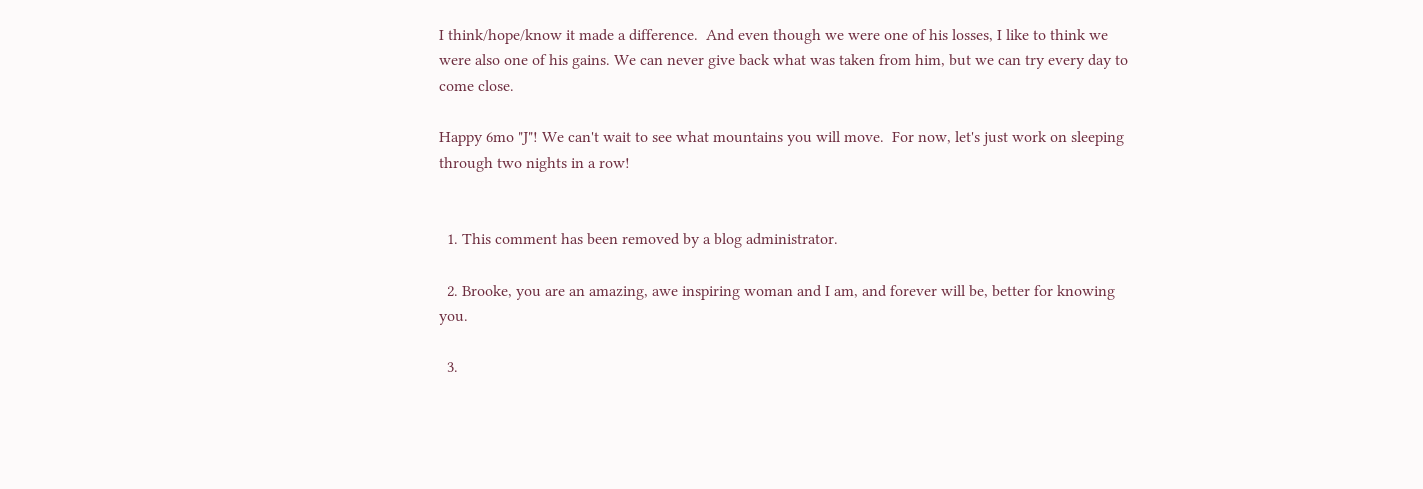I think/hope/know it made a difference.  And even though we were one of his losses, I like to think we were also one of his gains. We can never give back what was taken from him, but we can try every day to come close.

Happy 6mo "J"! We can't wait to see what mountains you will move.  For now, let's just work on sleeping through two nights in a row!


  1. This comment has been removed by a blog administrator.

  2. Brooke, you are an amazing, awe inspiring woman and I am, and forever will be, better for knowing you.

  3.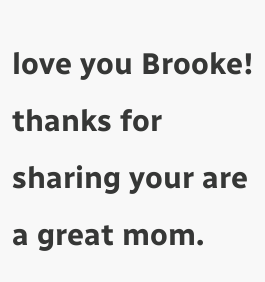love you Brooke! thanks for sharing your are a great mom.